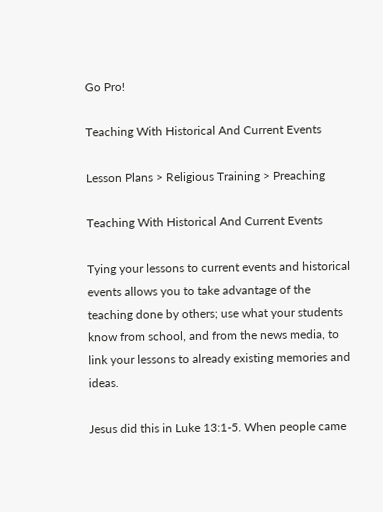Go Pro!

Teaching With Historical And Current Events

Lesson Plans > Religious Training > Preaching

Teaching With Historical And Current Events

Tying your lessons to current events and historical events allows you to take advantage of the teaching done by others; use what your students know from school, and from the news media, to link your lessons to already existing memories and ideas.

Jesus did this in Luke 13:1-5. When people came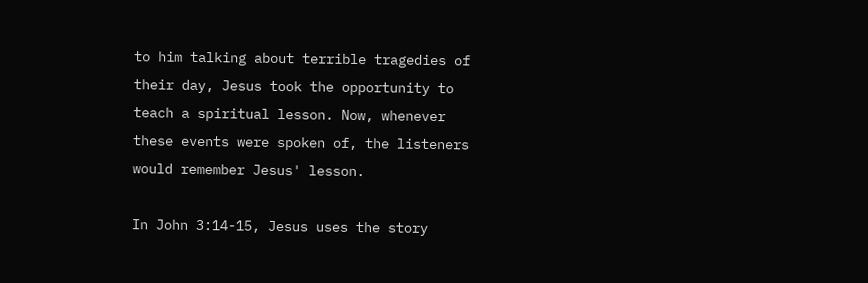to him talking about terrible tragedies of their day, Jesus took the opportunity to teach a spiritual lesson. Now, whenever these events were spoken of, the listeners would remember Jesus' lesson.

In John 3:14-15, Jesus uses the story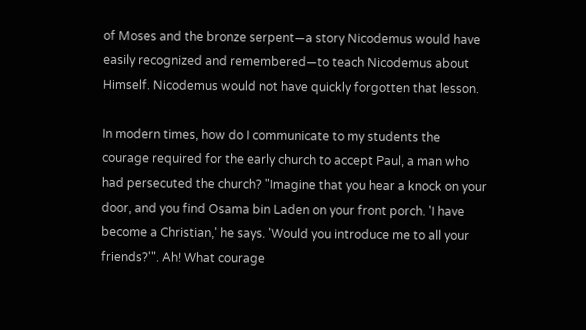of Moses and the bronze serpent—a story Nicodemus would have easily recognized and remembered—to teach Nicodemus about Himself. Nicodemus would not have quickly forgotten that lesson.

In modern times, how do I communicate to my students the courage required for the early church to accept Paul, a man who had persecuted the church? "Imagine that you hear a knock on your door, and you find Osama bin Laden on your front porch. 'I have become a Christian,' he says. 'Would you introduce me to all your friends?'". Ah! What courage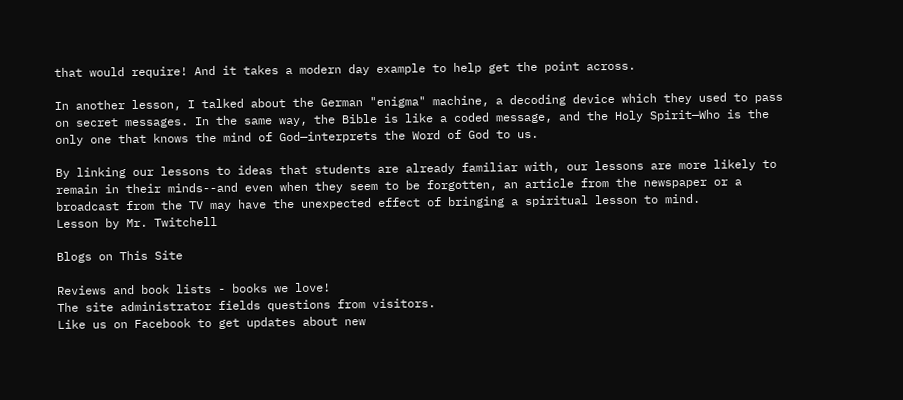that would require! And it takes a modern day example to help get the point across.

In another lesson, I talked about the German "enigma" machine, a decoding device which they used to pass on secret messages. In the same way, the Bible is like a coded message, and the Holy Spirit—Who is the only one that knows the mind of God—interprets the Word of God to us.

By linking our lessons to ideas that students are already familiar with, our lessons are more likely to remain in their minds--and even when they seem to be forgotten, an article from the newspaper or a broadcast from the TV may have the unexpected effect of bringing a spiritual lesson to mind.
Lesson by Mr. Twitchell

Blogs on This Site

Reviews and book lists - books we love!
The site administrator fields questions from visitors.
Like us on Facebook to get updates about new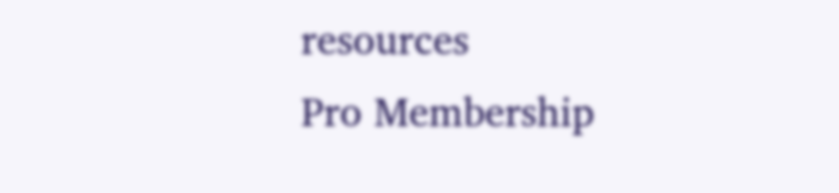resources
Pro Membership